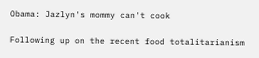Obama: Jazlyn's mommy can't cook

Following up on the recent food totalitarianism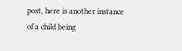post, here is another instance of a child being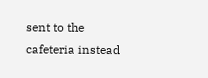sent to the cafeteria instead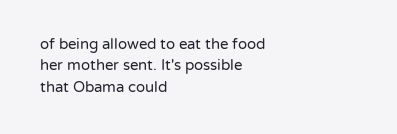of being allowed to eat the food her mother sent. It's possible that Obama could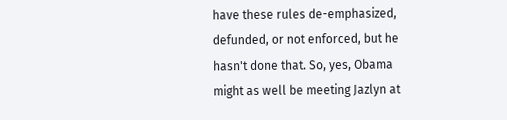have these rules de-emphasized, defunded, or not enforced, but he hasn't done that. So, yes, Obama might as well be meeting Jazlyn at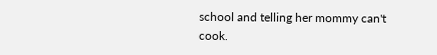school and telling her mommy can't cook.